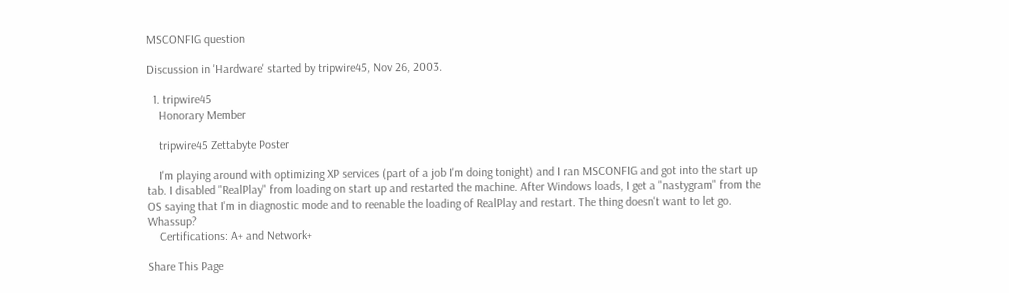MSCONFIG question

Discussion in 'Hardware' started by tripwire45, Nov 26, 2003.

  1. tripwire45
    Honorary Member

    tripwire45 Zettabyte Poster

    I'm playing around with optimizing XP services (part of a job I'm doing tonight) and I ran MSCONFIG and got into the start up tab. I disabled "RealPlay" from loading on start up and restarted the machine. After Windows loads, I get a "nastygram" from the OS saying that I'm in diagnostic mode and to reenable the loading of RealPlay and restart. The thing doesn't want to let go. Whassup?
    Certifications: A+ and Network+

Share This Page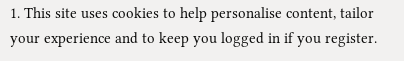1. This site uses cookies to help personalise content, tailor your experience and to keep you logged in if you register.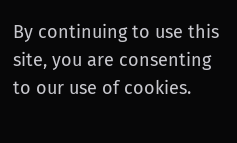By continuing to use this site, you are consenting to our use of cookies.